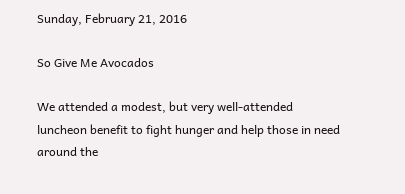Sunday, February 21, 2016

So Give Me Avocados

We attended a modest, but very well-attended luncheon benefit to fight hunger and help those in need around the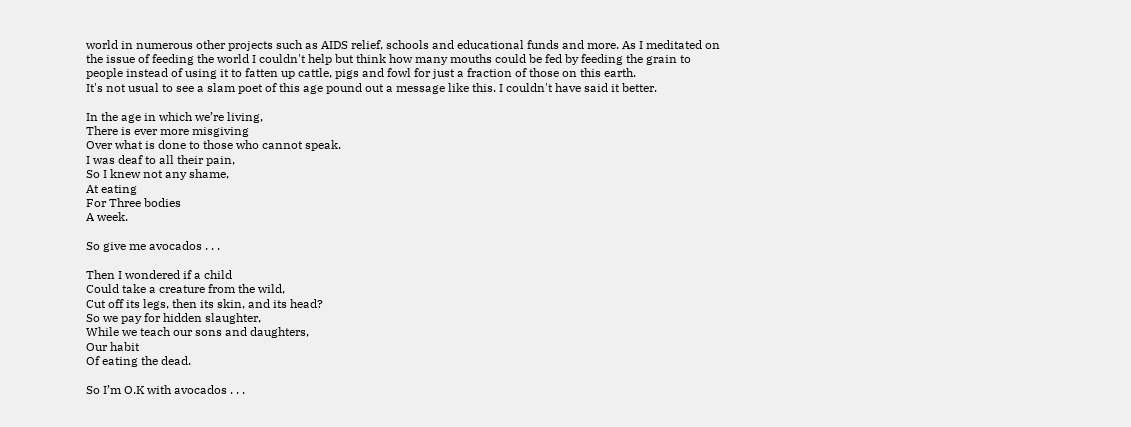world in numerous other projects such as AIDS relief, schools and educational funds and more. As I meditated on the issue of feeding the world I couldn't help but think how many mouths could be fed by feeding the grain to people instead of using it to fatten up cattle, pigs and fowl for just a fraction of those on this earth.
It's not usual to see a slam poet of this age pound out a message like this. I couldn't have said it better.

In the age in which we’re living,
There is ever more misgiving
Over what is done to those who cannot speak.
I was deaf to all their pain,
So I knew not any shame,
At eating
For Three bodies
A week.

So give me avocados . . .

Then I wondered if a child
Could take a creature from the wild,
Cut off its legs, then its skin, and its head?
So we pay for hidden slaughter,
While we teach our sons and daughters,
Our habit
Of eating the dead.

So I’m O.K with avocados . . .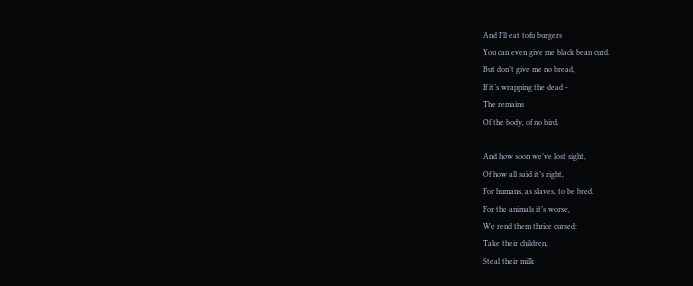And I’ll eat tofu burgers
You can even give me black bean curd.
But don’t give me no bread,
If it’s wrapping the dead -
The remains
Of the body, of no bird.

And how soon we’ve lost sight,
Of how all said it’s right,
For humans, as slaves, to be bred.
For the animals it’s worse,
We rend them thrice cursed:
Take their children,
Steal their milk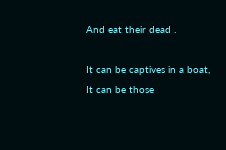And eat their dead .

It can be captives in a boat,
It can be those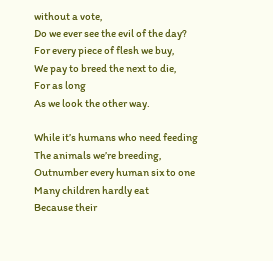without a vote,
Do we ever see the evil of the day?
For every piece of flesh we buy,
We pay to breed the next to die,
For as long
As we look the other way.

While it’s humans who need feeding
The animals we’re breeding,
Outnumber every human six to one
Many children hardly eat
Because their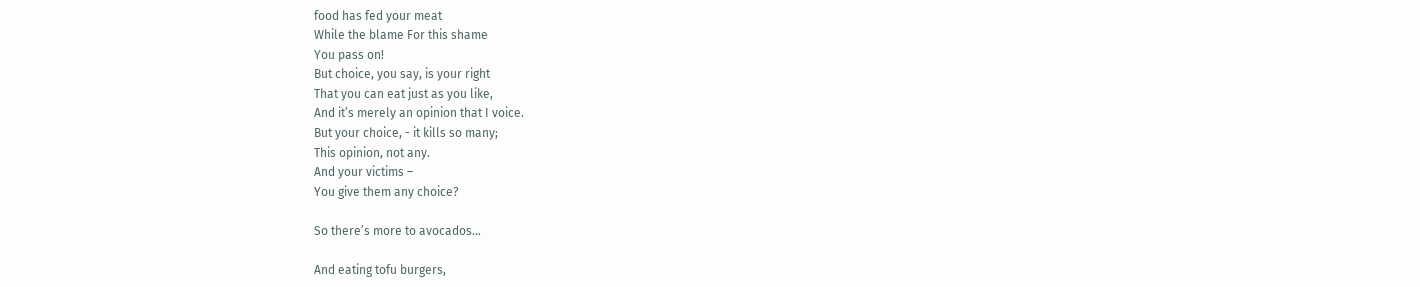food has fed your meat
While the blame For this shame
You pass on!
But choice, you say, is your right
That you can eat just as you like,
And it’s merely an opinion that I voice.
But your choice, - it kills so many;
This opinion, not any.
And your victims –
You give them any choice?

So there’s more to avocados...

And eating tofu burgers,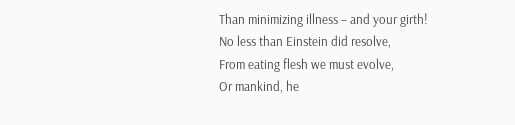Than minimizing illness – and your girth!
No less than Einstein did resolve,
From eating flesh we must evolve,
Or mankind, he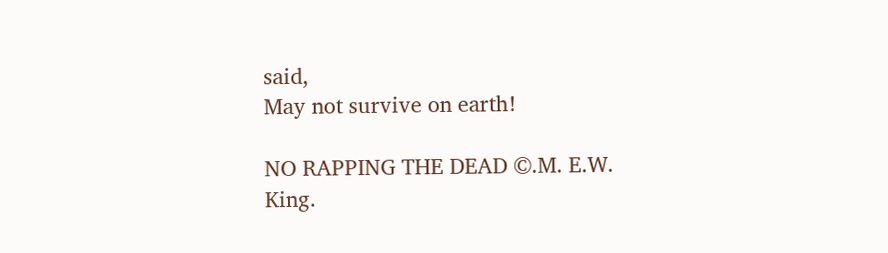said,
May not survive on earth!

NO RAPPING THE DEAD ©.M. E.W. King.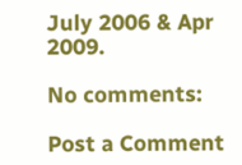July 2006 & Apr 2009.

No comments:

Post a Comment